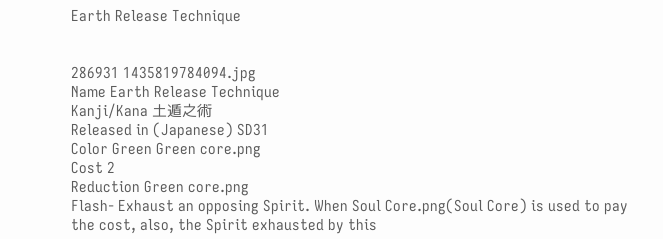Earth Release Technique


286931 1435819784094.jpg
Name Earth Release Technique
Kanji/Kana 土遁之術
Released in (Japanese) SD31
Color Green Green core.png
Cost 2
Reduction Green core.png
Flash- Exhaust an opposing Spirit. When Soul Core.png(Soul Core) is used to pay the cost, also, the Spirit exhausted by this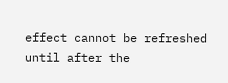effect cannot be refreshed until after the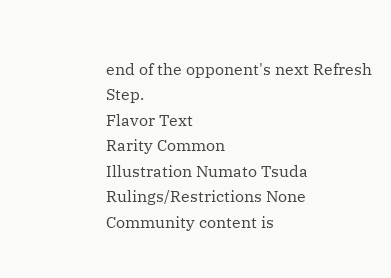end of the opponent's next Refresh Step.
Flavor Text
Rarity Common
Illustration Numato Tsuda
Rulings/Restrictions None
Community content is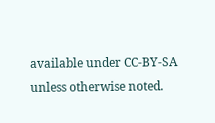available under CC-BY-SA unless otherwise noted.